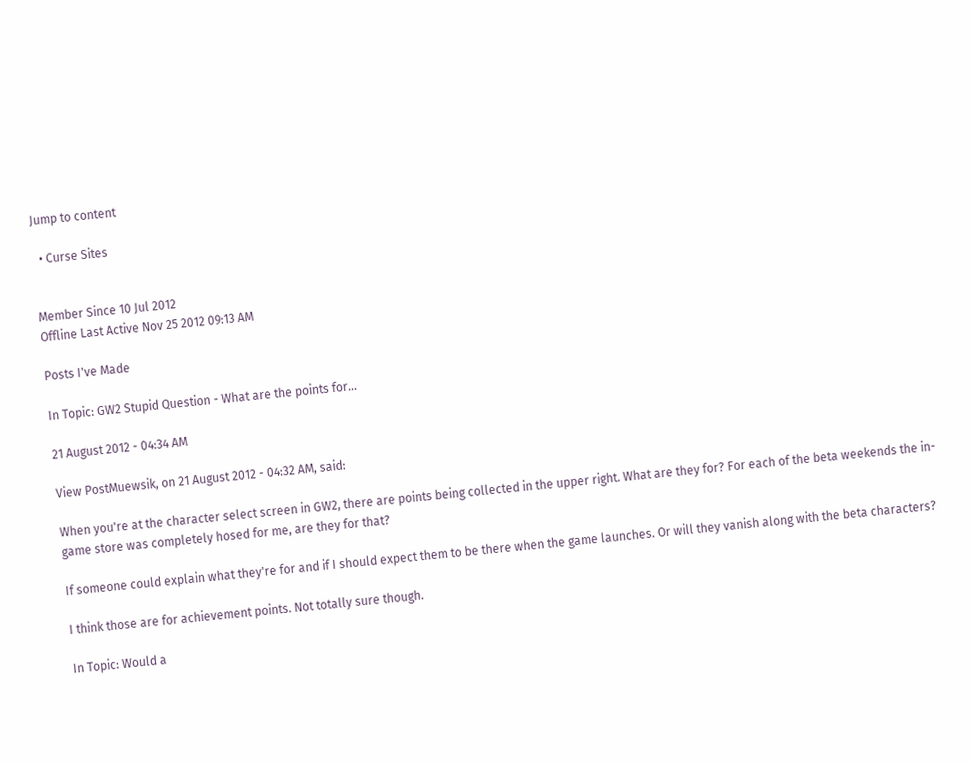Jump to content

  • Curse Sites


Member Since 10 Jul 2012
Offline Last Active Nov 25 2012 09:13 AM

Posts I've Made

In Topic: GW2 Stupid Question - What are the points for...

21 August 2012 - 04:34 AM

View PostMuewsik, on 21 August 2012 - 04:32 AM, said:

When you're at the character select screen in GW2, there are points being collected in the upper right. What are they for? For each of the beta weekends the in-game store was completely hosed for me, are they for that?

If someone could explain what they're for and if I should expect them to be there when the game launches. Or will they vanish along with the beta characters?

I think those are for achievement points. Not totally sure though.

In Topic: Would a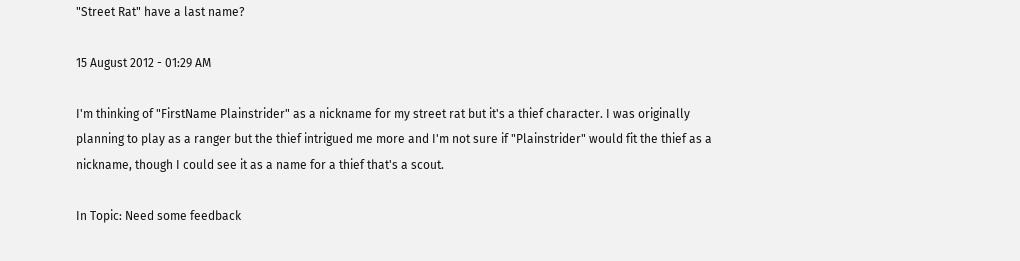"Street Rat" have a last name?

15 August 2012 - 01:29 AM

I'm thinking of "FirstName Plainstrider" as a nickname for my street rat but it's a thief character. I was originally planning to play as a ranger but the thief intrigued me more and I'm not sure if "Plainstrider" would fit the thief as a nickname, though I could see it as a name for a thief that's a scout.

In Topic: Need some feedback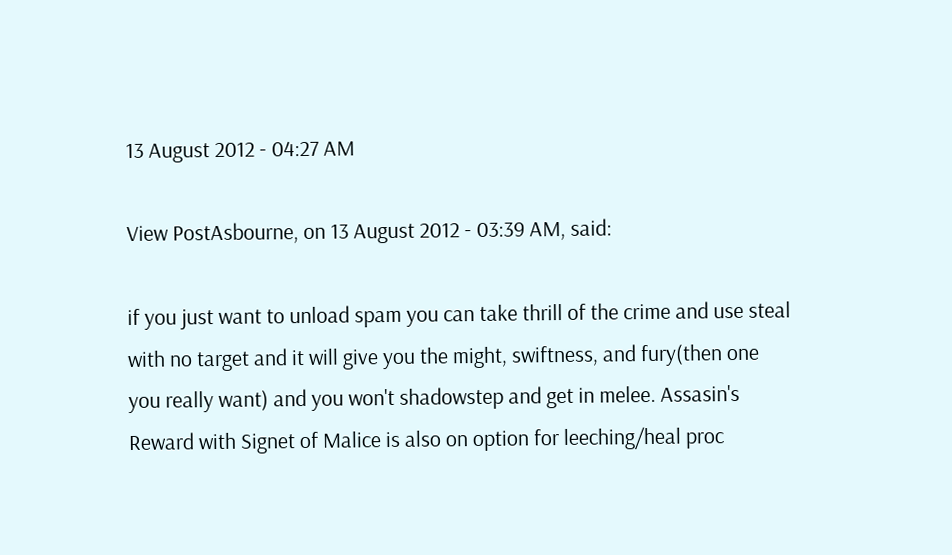13 August 2012 - 04:27 AM

View PostAsbourne, on 13 August 2012 - 03:39 AM, said:

if you just want to unload spam you can take thrill of the crime and use steal with no target and it will give you the might, swiftness, and fury(then one you really want) and you won't shadowstep and get in melee. Assasin's Reward with Signet of Malice is also on option for leeching/heal proc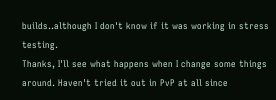builds..although I don't know if it was working in stress testing.
Thanks, I'll see what happens when I change some things around. Haven't tried it out in PvP at all since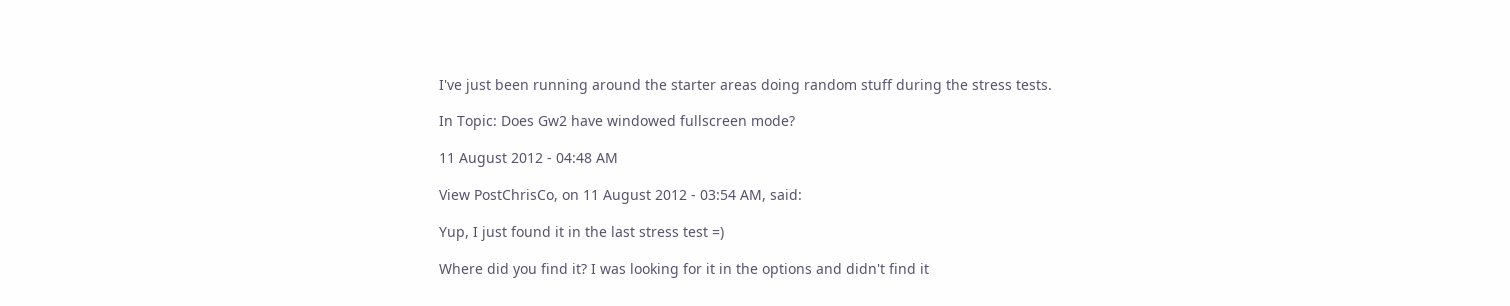I've just been running around the starter areas doing random stuff during the stress tests.

In Topic: Does Gw2 have windowed fullscreen mode?

11 August 2012 - 04:48 AM

View PostChrisCo, on 11 August 2012 - 03:54 AM, said:

Yup, I just found it in the last stress test =)

Where did you find it? I was looking for it in the options and didn't find it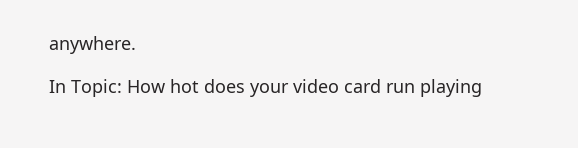anywhere.

In Topic: How hot does your video card run playing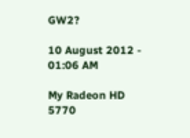GW2?

10 August 2012 - 01:06 AM

My Radeon HD 5770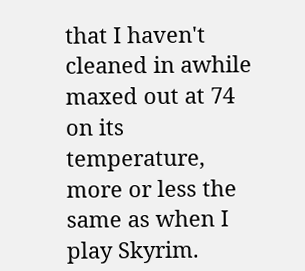that I haven't cleaned in awhile maxed out at 74 on its temperature, more or less the same as when I play Skyrim.